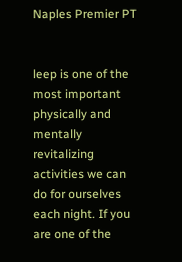Naples Premier PT


leep is one of the most important physically and mentally revitalizing activities we can do for ourselves each night. If you are one of the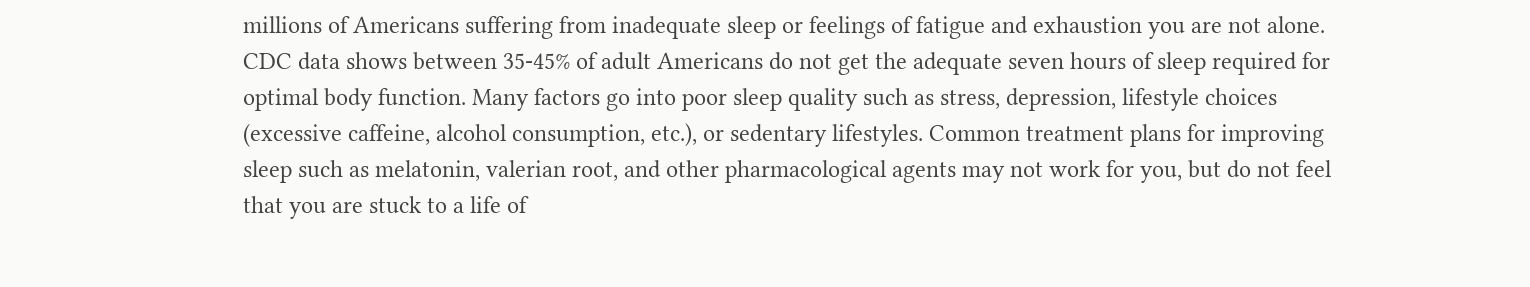millions of Americans suffering from inadequate sleep or feelings of fatigue and exhaustion you are not alone. CDC data shows between 35-45% of adult Americans do not get the adequate seven hours of sleep required for optimal body function. Many factors go into poor sleep quality such as stress, depression, lifestyle choices (excessive caffeine, alcohol consumption, etc.), or sedentary lifestyles. Common treatment plans for improving sleep such as melatonin, valerian root, and other pharmacological agents may not work for you, but do not feel that you are stuck to a life of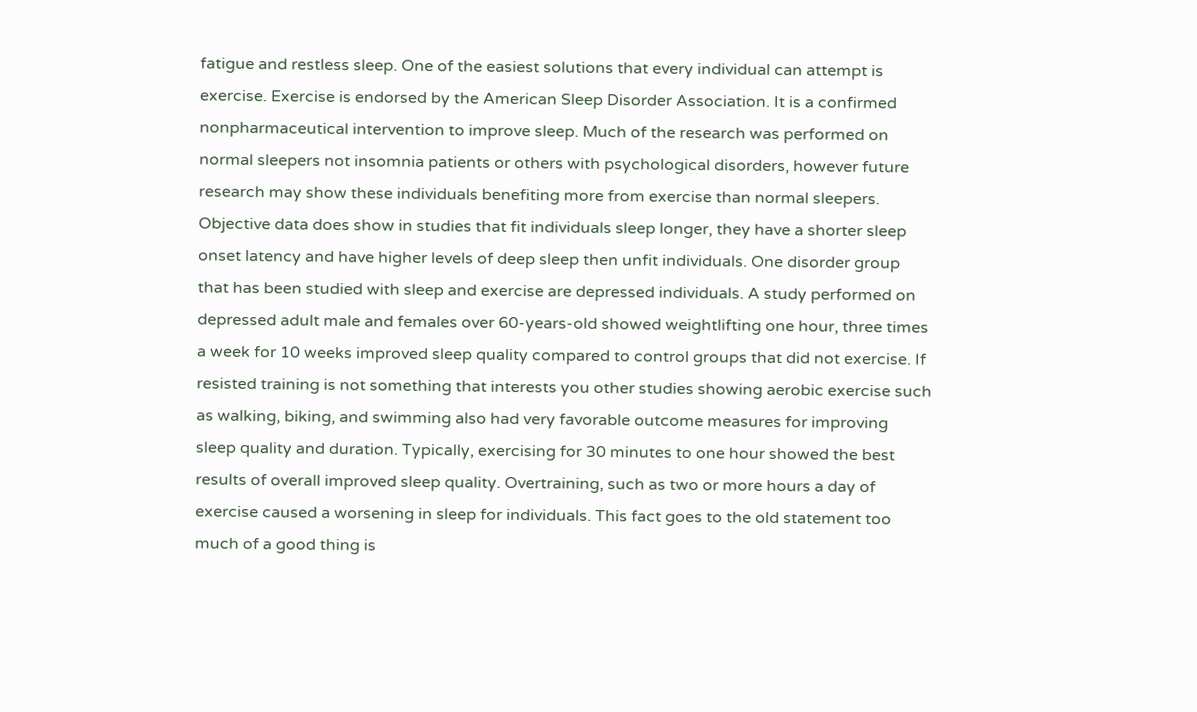fatigue and restless sleep. One of the easiest solutions that every individual can attempt is exercise. Exercise is endorsed by the American Sleep Disorder Association. It is a confirmed nonpharmaceutical intervention to improve sleep. Much of the research was performed on normal sleepers not insomnia patients or others with psychological disorders, however future research may show these individuals benefiting more from exercise than normal sleepers. Objective data does show in studies that fit individuals sleep longer, they have a shorter sleep onset latency and have higher levels of deep sleep then unfit individuals. One disorder group that has been studied with sleep and exercise are depressed individuals. A study performed on depressed adult male and females over 60-years-old showed weightlifting one hour, three times a week for 10 weeks improved sleep quality compared to control groups that did not exercise. If resisted training is not something that interests you other studies showing aerobic exercise such as walking, biking, and swimming also had very favorable outcome measures for improving sleep quality and duration. Typically, exercising for 30 minutes to one hour showed the best results of overall improved sleep quality. Overtraining, such as two or more hours a day of exercise caused a worsening in sleep for individuals. This fact goes to the old statement too much of a good thing is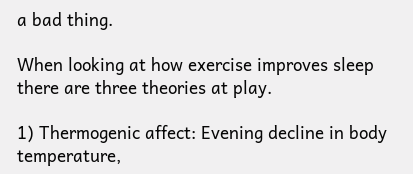a bad thing.

When looking at how exercise improves sleep there are three theories at play.

1) Thermogenic affect: Evening decline in body temperature,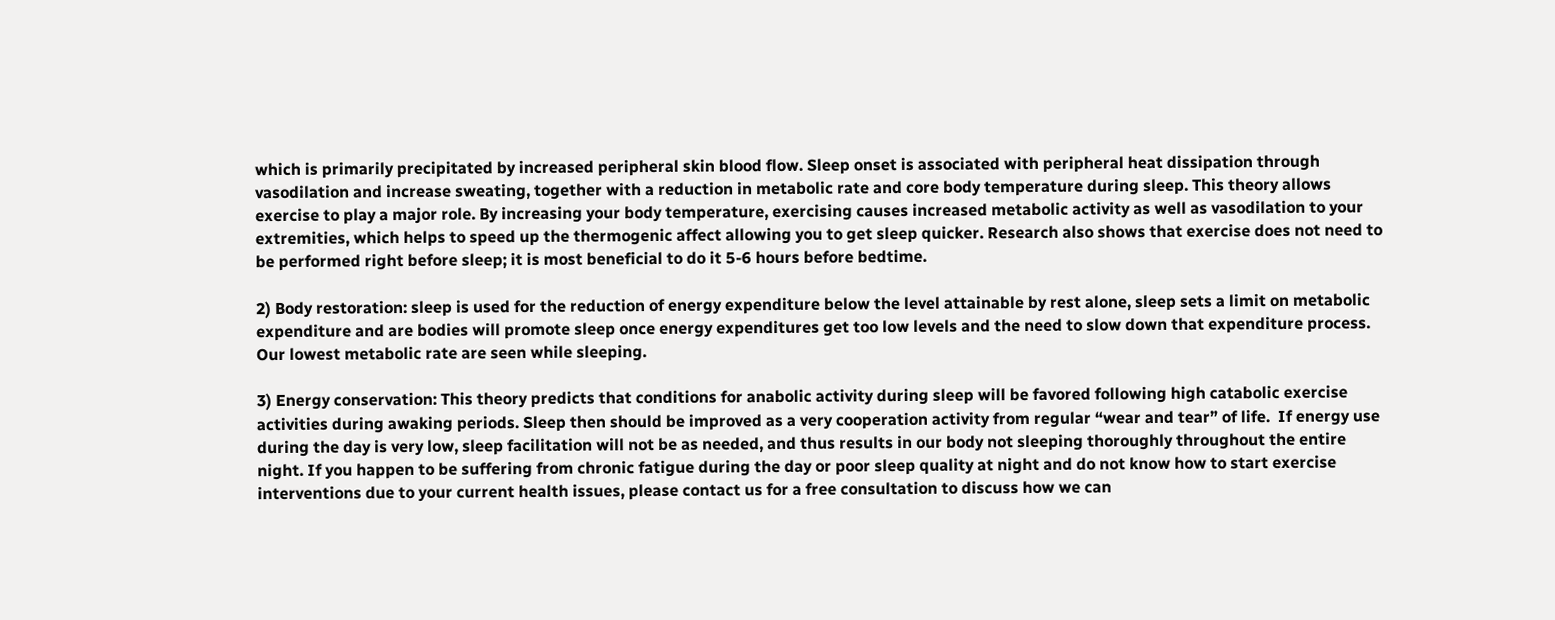which is primarily precipitated by increased peripheral skin blood flow. Sleep onset is associated with peripheral heat dissipation through vasodilation and increase sweating, together with a reduction in metabolic rate and core body temperature during sleep. This theory allows exercise to play a major role. By increasing your body temperature, exercising causes increased metabolic activity as well as vasodilation to your extremities, which helps to speed up the thermogenic affect allowing you to get sleep quicker. Research also shows that exercise does not need to be performed right before sleep; it is most beneficial to do it 5-6 hours before bedtime.

2) Body restoration: sleep is used for the reduction of energy expenditure below the level attainable by rest alone, sleep sets a limit on metabolic expenditure and are bodies will promote sleep once energy expenditures get too low levels and the need to slow down that expenditure process. Our lowest metabolic rate are seen while sleeping.

3) Energy conservation: This theory predicts that conditions for anabolic activity during sleep will be favored following high catabolic exercise activities during awaking periods. Sleep then should be improved as a very cooperation activity from regular “wear and tear” of life.  If energy use during the day is very low, sleep facilitation will not be as needed, and thus results in our body not sleeping thoroughly throughout the entire night. If you happen to be suffering from chronic fatigue during the day or poor sleep quality at night and do not know how to start exercise interventions due to your current health issues, please contact us for a free consultation to discuss how we can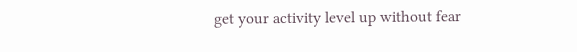get your activity level up without fear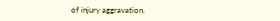of injury aggravation.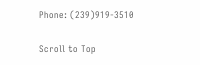Phone: (239)919-3510

Scroll to Top